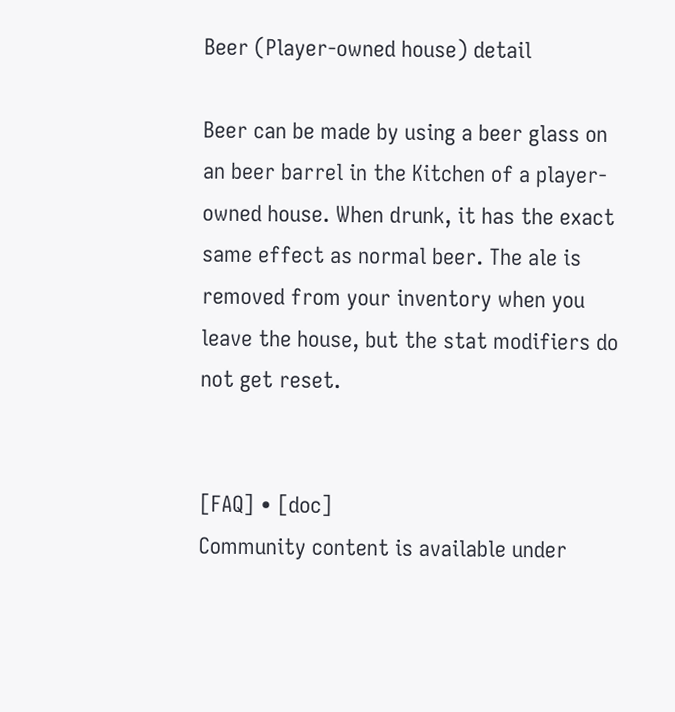Beer (Player-owned house) detail

Beer can be made by using a beer glass on an beer barrel in the Kitchen of a player-owned house. When drunk, it has the exact same effect as normal beer. The ale is removed from your inventory when you leave the house, but the stat modifiers do not get reset.


[FAQ] • [doc]
Community content is available under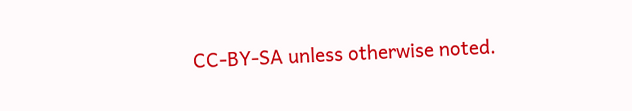CC-BY-SA unless otherwise noted.